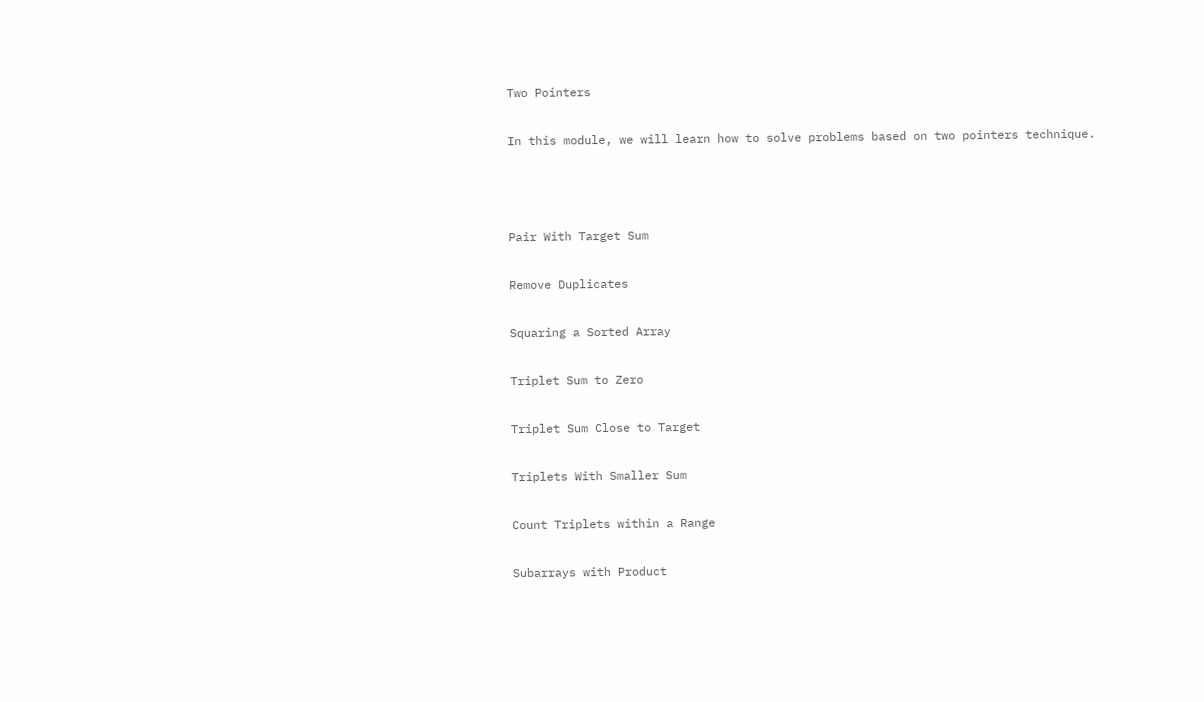Two Pointers

In this module, we will learn how to solve problems based on two pointers technique.



Pair With Target Sum

Remove Duplicates

Squaring a Sorted Array

Triplet Sum to Zero

Triplet Sum Close to Target

Triplets With Smaller Sum

Count Triplets within a Range

Subarrays with Product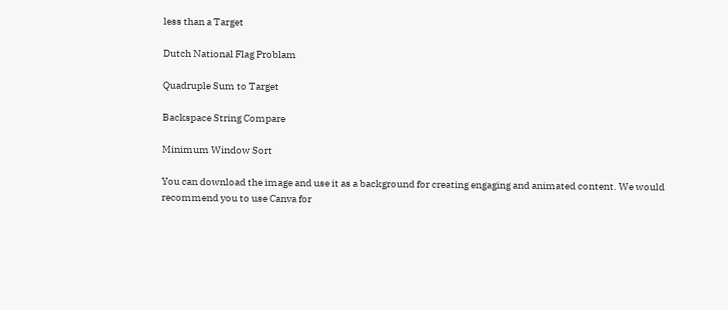less than a Target

Dutch National Flag Problam

Quadruple Sum to Target

Backspace String Compare

Minimum Window Sort

You can download the image and use it as a background for creating engaging and animated content. We would recommend you to use Canva for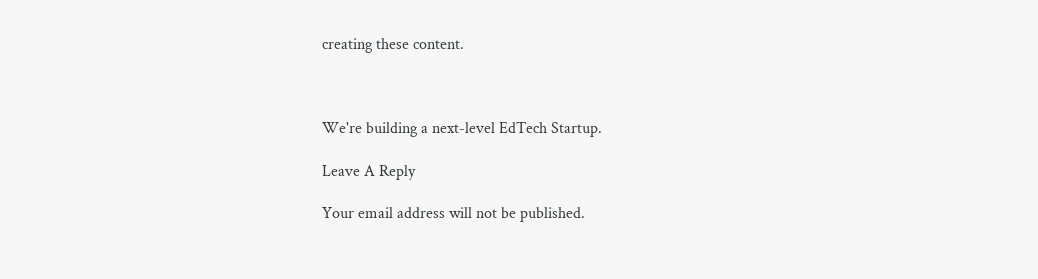creating these content.



We're building a next-level EdTech Startup.

Leave A Reply

Your email address will not be published.